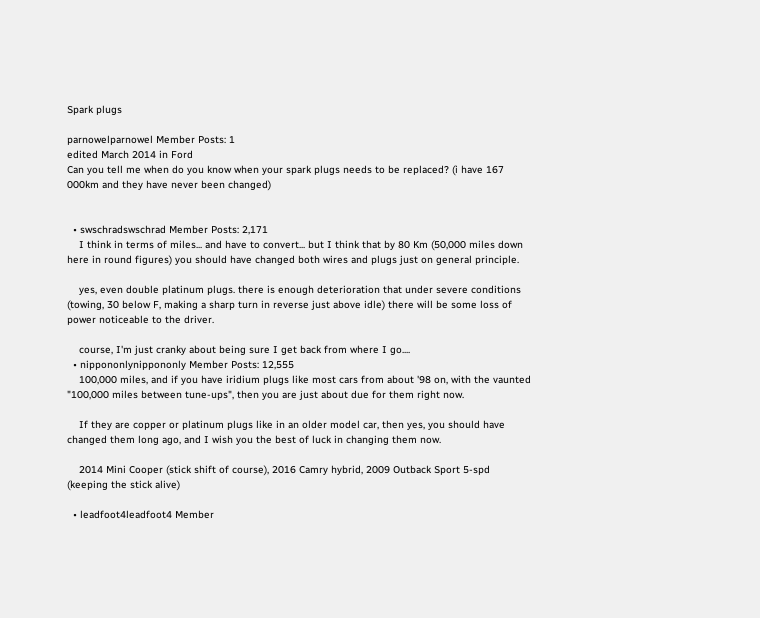Spark plugs

parnowelparnowel Member Posts: 1
edited March 2014 in Ford
Can you tell me when do you know when your spark plugs needs to be replaced? (i have 167 000km and they have never been changed)


  • swschradswschrad Member Posts: 2,171
    I think in terms of miles... and have to convert... but I think that by 80 Km (50,000 miles down here in round figures) you should have changed both wires and plugs just on general principle.

    yes, even double platinum plugs. there is enough deterioration that under severe conditions (towing, 30 below F, making a sharp turn in reverse just above idle) there will be some loss of power noticeable to the driver.

    course, I'm just cranky about being sure I get back from where I go....
  • nippononlynippononly Member Posts: 12,555
    100,000 miles, and if you have iridium plugs like most cars from about '98 on, with the vaunted "100,000 miles between tune-ups", then you are just about due for them right now.

    If they are copper or platinum plugs like in an older model car, then yes, you should have changed them long ago, and I wish you the best of luck in changing them now.

    2014 Mini Cooper (stick shift of course), 2016 Camry hybrid, 2009 Outback Sport 5-spd (keeping the stick alive)

  • leadfoot4leadfoot4 Member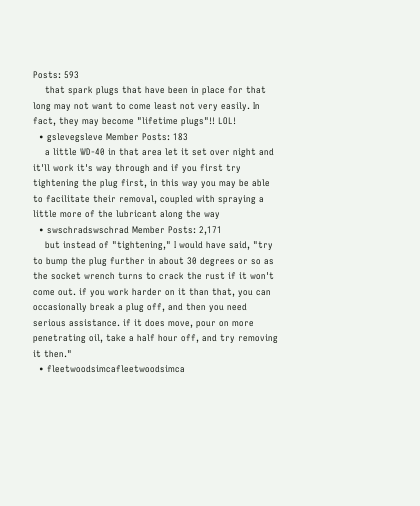Posts: 593
    that spark plugs that have been in place for that long may not want to come least not very easily. In fact, they may become "lifetime plugs"!! LOL!
  • gslevegsleve Member Posts: 183
    a little WD-40 in that area let it set over night and it'll work it's way through and if you first try tightening the plug first, in this way you may be able to facilitate their removal, coupled with spraying a little more of the lubricant along the way
  • swschradswschrad Member Posts: 2,171
    but instead of "tightening," I would have said, "try to bump the plug further in about 30 degrees or so as the socket wrench turns to crack the rust if it won't come out. if you work harder on it than that, you can occasionally break a plug off, and then you need serious assistance. if it does move, pour on more penetrating oil, take a half hour off, and try removing it then."
  • fleetwoodsimcafleetwoodsimca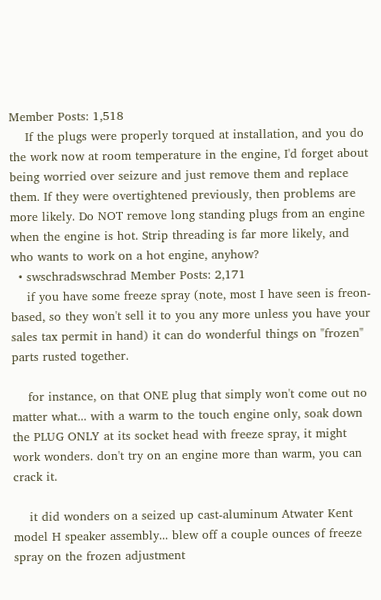Member Posts: 1,518
    If the plugs were properly torqued at installation, and you do the work now at room temperature in the engine, I'd forget about being worried over seizure and just remove them and replace them. If they were overtightened previously, then problems are more likely. Do NOT remove long standing plugs from an engine when the engine is hot. Strip threading is far more likely, and who wants to work on a hot engine, anyhow?
  • swschradswschrad Member Posts: 2,171
    if you have some freeze spray (note, most I have seen is freon-based, so they won't sell it to you any more unless you have your sales tax permit in hand) it can do wonderful things on "frozen" parts rusted together.

    for instance, on that ONE plug that simply won't come out no matter what... with a warm to the touch engine only, soak down the PLUG ONLY at its socket head with freeze spray, it might work wonders. don't try on an engine more than warm, you can crack it.

    it did wonders on a seized up cast-aluminum Atwater Kent model H speaker assembly... blew off a couple ounces of freeze spray on the frozen adjustment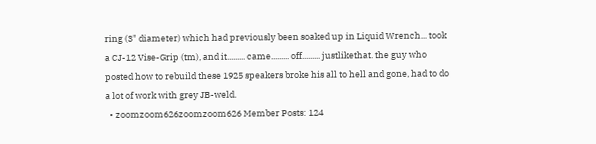ring (3" diameter) which had previously been soaked up in Liquid Wrench... took a CJ-12 Vise-Grip (tm), and it......... came......... off......... justlikethat. the guy who posted how to rebuild these 1925 speakers broke his all to hell and gone, had to do a lot of work with grey JB-weld.
  • zoomzoom626zoomzoom626 Member Posts: 124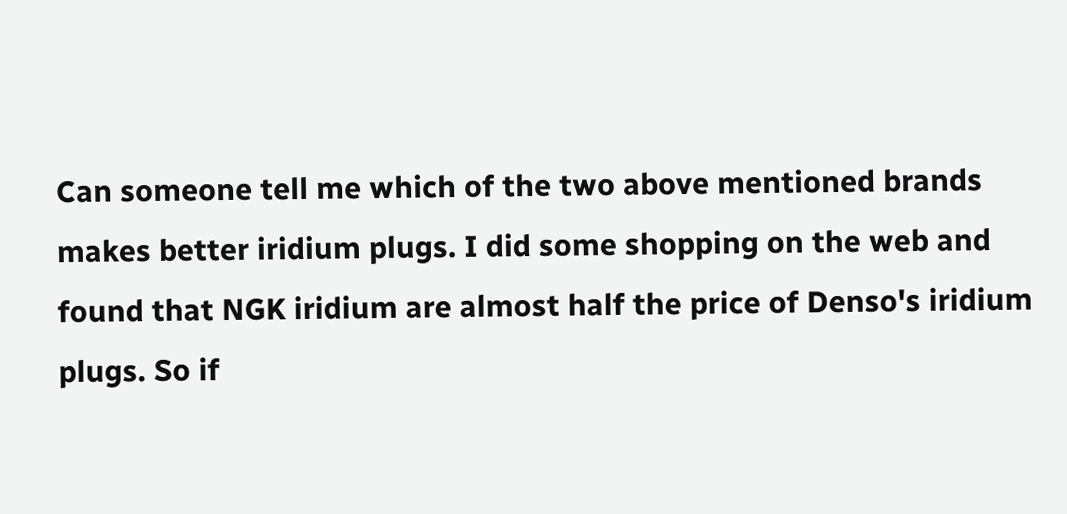Can someone tell me which of the two above mentioned brands makes better iridium plugs. I did some shopping on the web and found that NGK iridium are almost half the price of Denso's iridium plugs. So if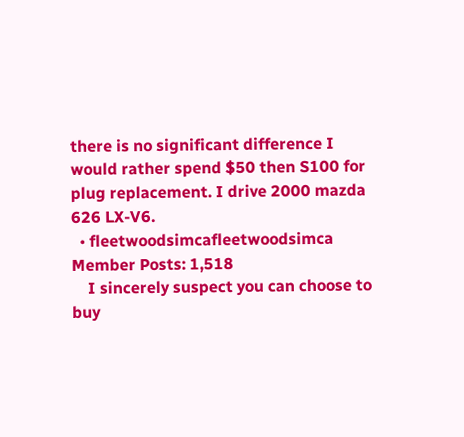there is no significant difference I would rather spend $50 then S100 for plug replacement. I drive 2000 mazda 626 LX-V6.
  • fleetwoodsimcafleetwoodsimca Member Posts: 1,518
    I sincerely suspect you can choose to buy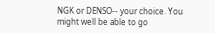NGK or DENSO-- your choice. You might well be able to go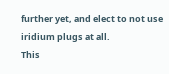further yet, and elect to not use iridium plugs at all.
This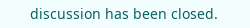discussion has been closed.